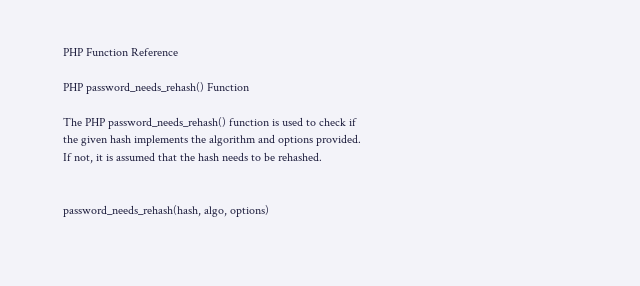PHP Function Reference

PHP password_needs_rehash() Function

The PHP password_needs_rehash() function is used to check if the given hash implements the algorithm and options provided. If not, it is assumed that the hash needs to be rehashed.


password_needs_rehash(hash, algo, options)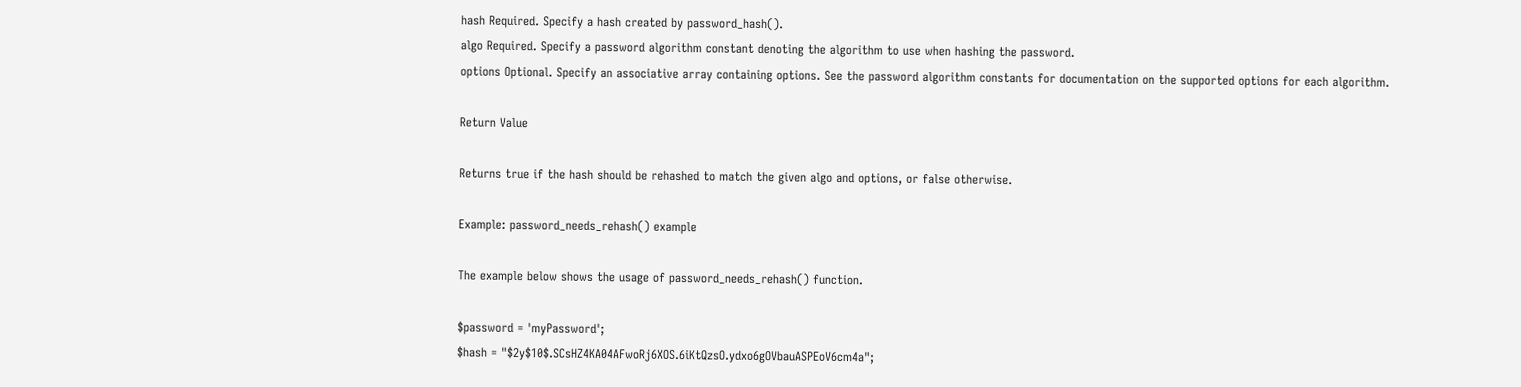hash Required. Specify a hash created by password_hash().
algo Required. Specify a password algorithm constant denoting the algorithm to use when hashing the password.
options Optional. Specify an associative array containing options. See the password algorithm constants for documentation on the supported options for each algorithm.

Return Value

Returns true if the hash should be rehashed to match the given algo and options, or false otherwise.

Example: password_needs_rehash() example

The example below shows the usage of password_needs_rehash() function.

$password = 'myPassword';
$hash = "$2y$10$.SCsHZ4KA04AFwoRj6XOS.6iKtQzsO.ydxo6gOVbauASPEoV6cm4a";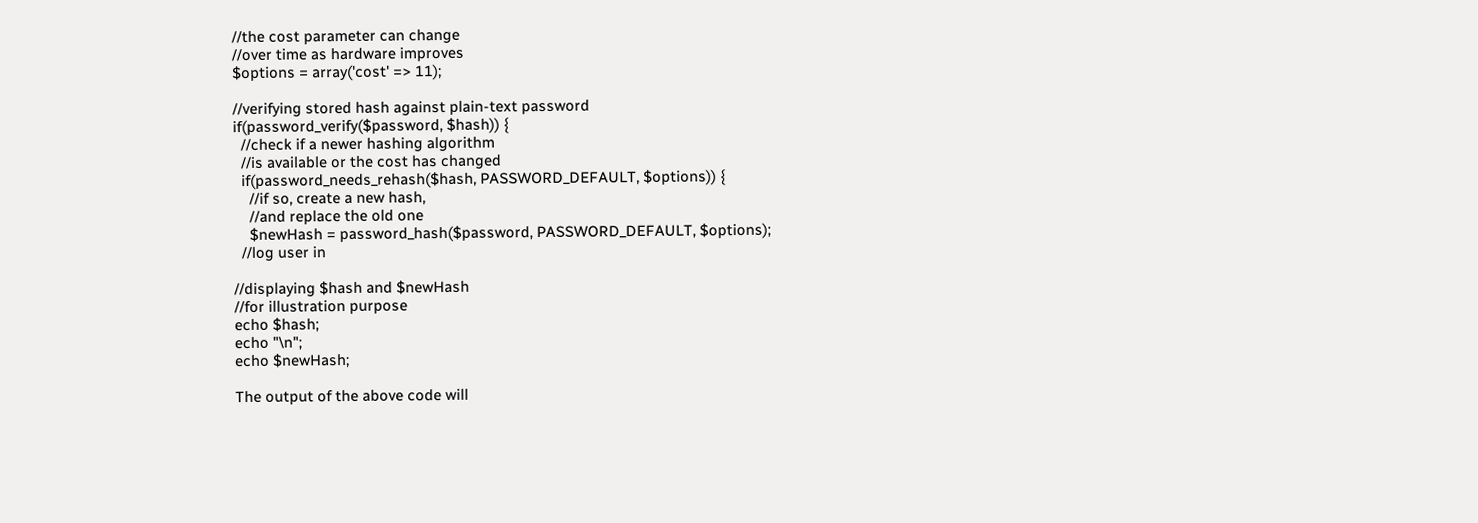//the cost parameter can change
//over time as hardware improves
$options = array('cost' => 11);

//verifying stored hash against plain-text password
if(password_verify($password, $hash)) {
  //check if a newer hashing algorithm
  //is available or the cost has changed
  if(password_needs_rehash($hash, PASSWORD_DEFAULT, $options)) {
    //if so, create a new hash,
    //and replace the old one
    $newHash = password_hash($password, PASSWORD_DEFAULT, $options);
  //log user in

//displaying $hash and $newHash
//for illustration purpose
echo $hash;
echo "\n";
echo $newHash;

The output of the above code will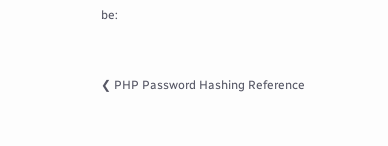be:


❮ PHP Password Hashing Reference